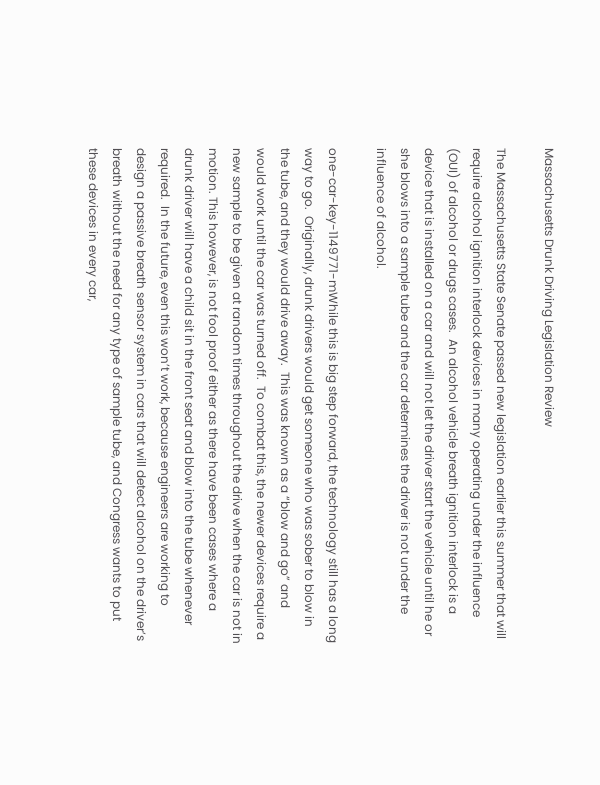Massachusetts Drunk Driving Legislation Review

The Massachusetts State Senate passed new legislation earlier this summer that will require alcohol ignition interlock devices in many operating under the influence (OUI) of alcohol or drugs cases.  An alcohol vehicle breath ignition interlock is a device that is installed on a car and will not let the driver start the vehicle until he or she blows into a sample tube and the car determines the driver is not under the influence of alcohol.

one-car-key-1149771-mWhile this is big step forward, the technology still has a long way to go.  Originally, drunk drivers would get someone who was sober to blow in the tube, and they would drive away.  This was known as a “blow and go” and would work until the car was turned off.  To combat this, the newer devices require a new sample to be given at random times throughout the drive when the car is not in motion. This however, is not fool proof either as there have been cases where a drunk driver will have a child sit in the front seat and blow into the tube whenever required.  In the future, even this won’t work, because engineers are working to design a passive breath sensor system in cars that will detect alcohol on the driver’s breath without the need for any type of sample tube, and Congress wants to put these devices in every car,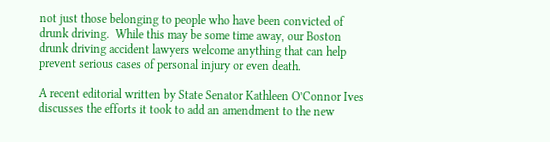not just those belonging to people who have been convicted of drunk driving.  While this may be some time away, our Boston drunk driving accident lawyers welcome anything that can help prevent serious cases of personal injury or even death.

A recent editorial written by State Senator Kathleen O’Connor Ives discusses the efforts it took to add an amendment to the new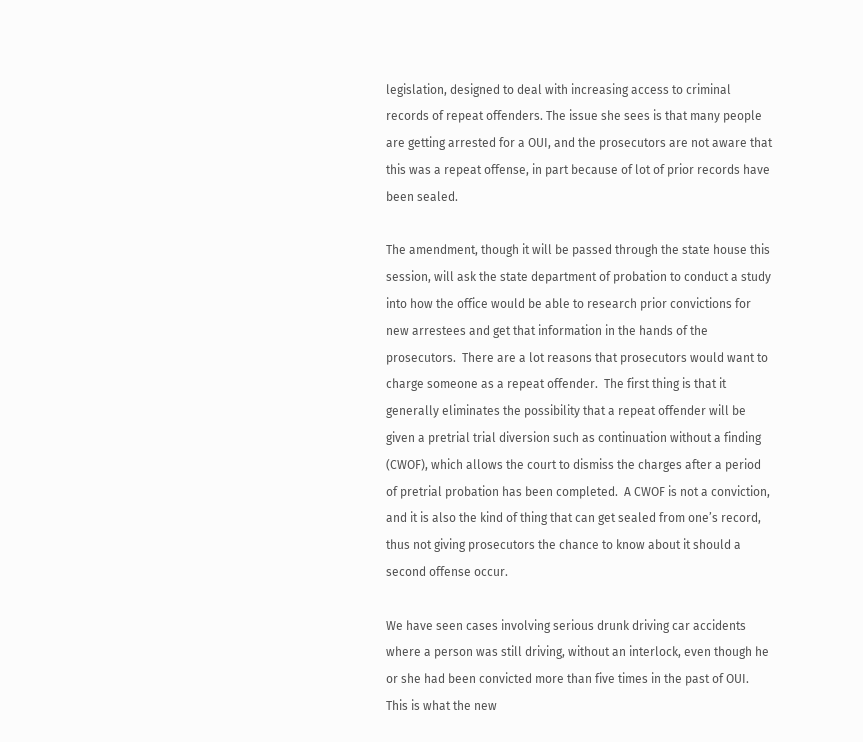legislation, designed to deal with increasing access to criminal records of repeat offenders. The issue she sees is that many people are getting arrested for a OUI, and the prosecutors are not aware that this was a repeat offense, in part because of lot of prior records have been sealed.

The amendment, though it will be passed through the state house this session, will ask the state department of probation to conduct a study into how the office would be able to research prior convictions for new arrestees and get that information in the hands of the prosecutors.  There are a lot reasons that prosecutors would want to charge someone as a repeat offender.  The first thing is that it generally eliminates the possibility that a repeat offender will be given a pretrial trial diversion such as continuation without a finding (CWOF), which allows the court to dismiss the charges after a period of pretrial probation has been completed.  A CWOF is not a conviction, and it is also the kind of thing that can get sealed from one’s record, thus not giving prosecutors the chance to know about it should a second offense occur.

We have seen cases involving serious drunk driving car accidents where a person was still driving, without an interlock, even though he or she had been convicted more than five times in the past of OUI.  This is what the new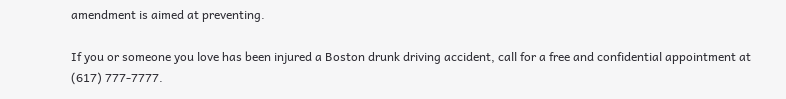amendment is aimed at preventing.

If you or someone you love has been injured a Boston drunk driving accident, call for a free and confidential appointment at (617) 777-7777.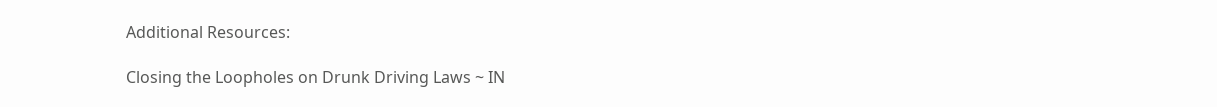Additional Resources:

Closing the Loopholes on Drunk Driving Laws ~ IN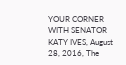YOUR CORNER WITH SENATOR KATY IVES, August 28, 2016, The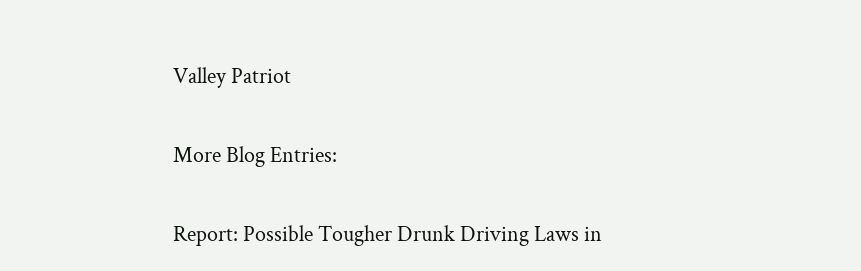Valley Patriot

More Blog Entries:

Report: Possible Tougher Drunk Driving Laws in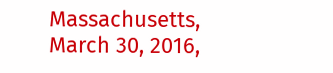Massachusetts, March 30, 2016,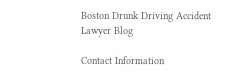Boston Drunk Driving Accident Lawyer Blog

Contact Information